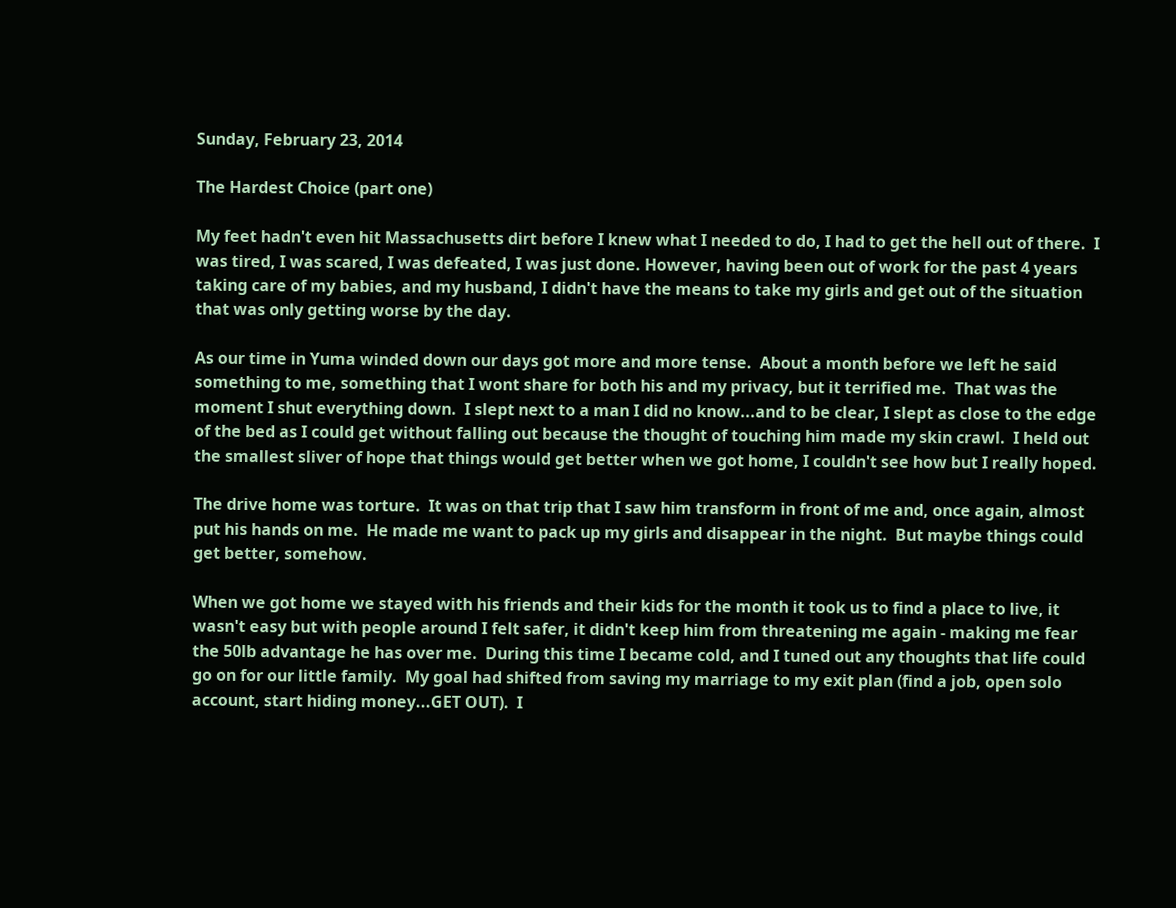Sunday, February 23, 2014

The Hardest Choice (part one)

My feet hadn't even hit Massachusetts dirt before I knew what I needed to do, I had to get the hell out of there.  I was tired, I was scared, I was defeated, I was just done. However, having been out of work for the past 4 years taking care of my babies, and my husband, I didn't have the means to take my girls and get out of the situation that was only getting worse by the day.

As our time in Yuma winded down our days got more and more tense.  About a month before we left he said something to me, something that I wont share for both his and my privacy, but it terrified me.  That was the moment I shut everything down.  I slept next to a man I did no know...and to be clear, I slept as close to the edge of the bed as I could get without falling out because the thought of touching him made my skin crawl.  I held out the smallest sliver of hope that things would get better when we got home, I couldn't see how but I really hoped.

The drive home was torture.  It was on that trip that I saw him transform in front of me and, once again, almost put his hands on me.  He made me want to pack up my girls and disappear in the night.  But maybe things could get better, somehow.

When we got home we stayed with his friends and their kids for the month it took us to find a place to live, it wasn't easy but with people around I felt safer, it didn't keep him from threatening me again - making me fear the 50lb advantage he has over me.  During this time I became cold, and I tuned out any thoughts that life could go on for our little family.  My goal had shifted from saving my marriage to my exit plan (find a job, open solo account, start hiding money...GET OUT).  I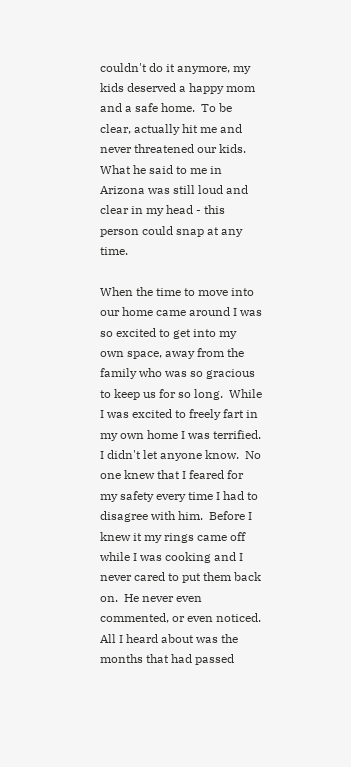couldn't do it anymore, my kids deserved a happy mom and a safe home.  To be clear, actually hit me and never threatened our kids.  What he said to me in Arizona was still loud and clear in my head - this person could snap at any time.

When the time to move into our home came around I was so excited to get into my own space, away from the family who was so gracious to keep us for so long.  While I was excited to freely fart in my own home I was terrified.  I didn't let anyone know.  No one knew that I feared for my safety every time I had to disagree with him.  Before I knew it my rings came off while I was cooking and I never cared to put them back on.  He never even commented, or even noticed.  All I heard about was the months that had passed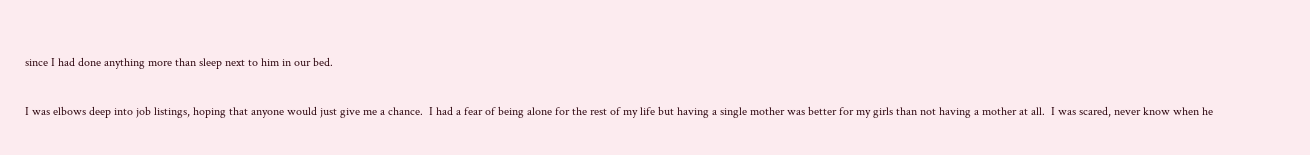since I had done anything more than sleep next to him in our bed.

I was elbows deep into job listings, hoping that anyone would just give me a chance.  I had a fear of being alone for the rest of my life but having a single mother was better for my girls than not having a mother at all.  I was scared, never know when he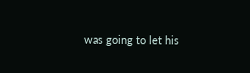was going to let his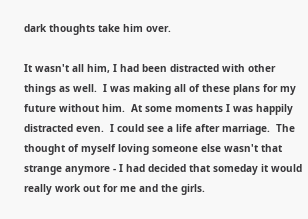dark thoughts take him over.

It wasn't all him, I had been distracted with other things as well.  I was making all of these plans for my future without him.  At some moments I was happily distracted even.  I could see a life after marriage.  The thought of myself loving someone else wasn't that strange anymore - I had decided that someday it would really work out for me and the girls.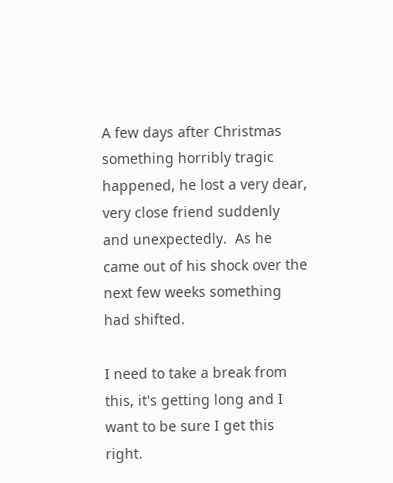A few days after Christmas something horribly tragic happened, he lost a very dear, very close friend suddenly and unexpectedly.  As he came out of his shock over the next few weeks something had shifted.

I need to take a break from this, it's getting long and I want to be sure I get this right.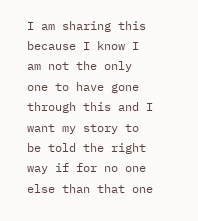I am sharing this because I know I am not the only one to have gone through this and I want my story to be told the right way if for no one else than that one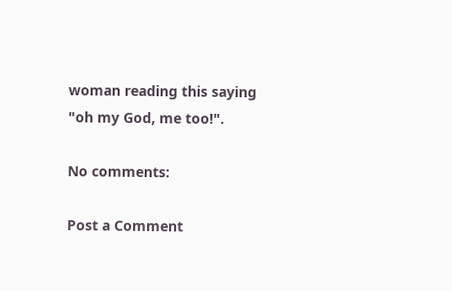woman reading this saying "oh my God, me too!".

No comments:

Post a Comment